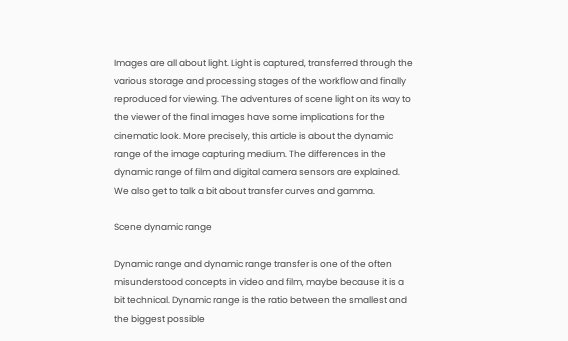Images are all about light. Light is captured, transferred through the various storage and processing stages of the workflow and finally reproduced for viewing. The adventures of scene light on its way to the viewer of the final images have some implications for the cinematic look. More precisely, this article is about the dynamic range of the image capturing medium. The differences in the dynamic range of film and digital camera sensors are explained. We also get to talk a bit about transfer curves and gamma.

Scene dynamic range

Dynamic range and dynamic range transfer is one of the often misunderstood concepts in video and film, maybe because it is a bit technical. Dynamic range is the ratio between the smallest and the biggest possible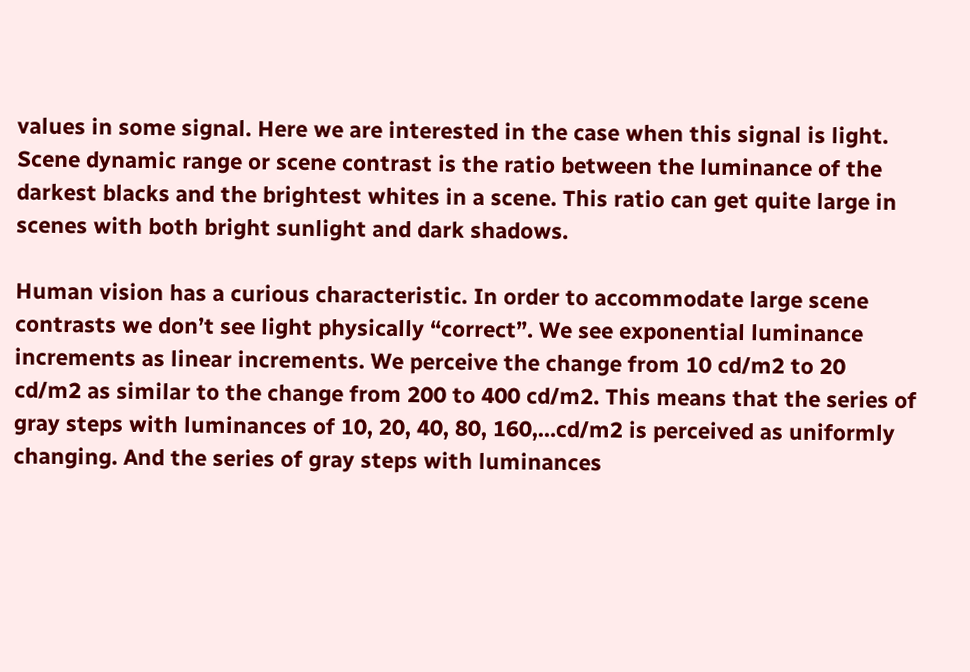values in some signal. Here we are interested in the case when this signal is light. Scene dynamic range or scene contrast is the ratio between the luminance of the darkest blacks and the brightest whites in a scene. This ratio can get quite large in scenes with both bright sunlight and dark shadows.

Human vision has a curious characteristic. In order to accommodate large scene contrasts we don’t see light physically “correct”. We see exponential luminance increments as linear increments. We perceive the change from 10 cd/m2 to 20 cd/m2 as similar to the change from 200 to 400 cd/m2. This means that the series of gray steps with luminances of 10, 20, 40, 80, 160,…cd/m2 is perceived as uniformly changing. And the series of gray steps with luminances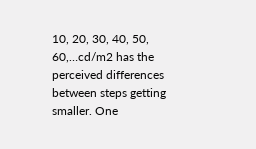10, 20, 30, 40, 50, 60,…cd/m2 has the perceived differences between steps getting smaller. One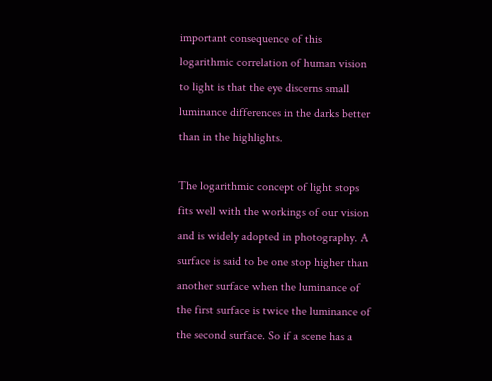important consequence of this logarithmic correlation of human vision to light is that the eye discerns small luminance differences in the darks better than in the highlights.

The logarithmic concept of light stops fits well with the workings of our vision and is widely adopted in photography. A surface is said to be one stop higher than another surface when the luminance of the first surface is twice the luminance of the second surface. So if a scene has a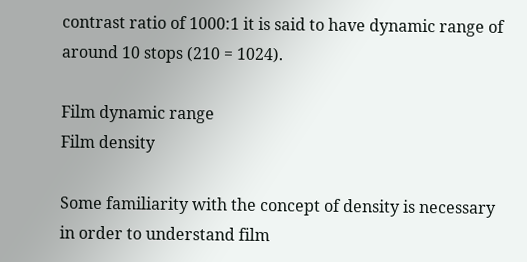contrast ratio of 1000:1 it is said to have dynamic range of around 10 stops (210 = 1024).

Film dynamic range
Film density

Some familiarity with the concept of density is necessary in order to understand film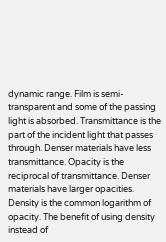dynamic range. Film is semi-transparent and some of the passing light is absorbed. Transmittance is the part of the incident light that passes through. Denser materials have less transmittance. Opacity is the reciprocal of transmittance. Denser materials have larger opacities. Density is the common logarithm of opacity. The benefit of using density instead of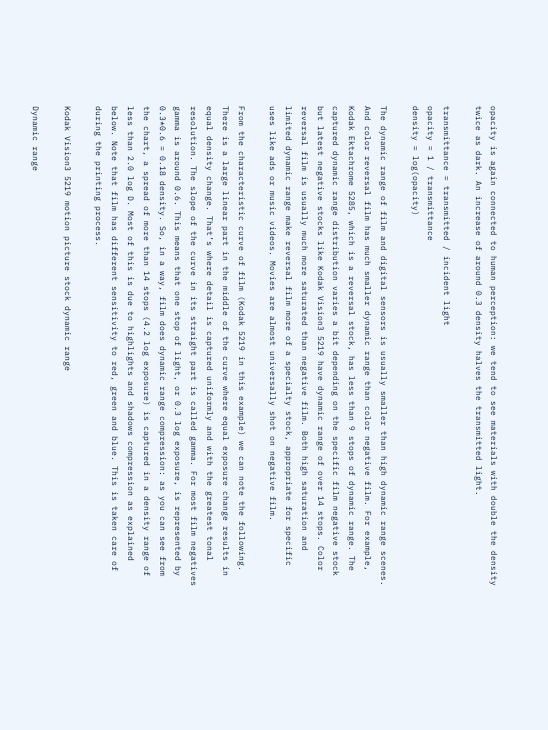opacity is again connected to human perception: we tend to see materials with double the density twice as dark. An increase of around 0.3 density halves the transmitted light.

transmittance = transmitted / incident light
opacity = 1 / transmittance
density = log(opacity)

The dynamic range of film and digital sensors is usually smaller than high dynamic range scenes. And color reversal film has much smaller dynamic range than color negative film. For example, Kodak Ektachrome 5285, which is a reversal stock, has less than 9 stops of dynamic range. The captured dynamic range distribution varies a bit depending on the specific film negative stock but latest negative stocks like Kodak Vision3 5219 have dynamic range of over 14 stops. Color reversal film is usually much more saturated than negative film. Both high saturation and limited dynamic range make reversal film more of a specialty stock, appropriate for specific uses like ads or music videos. Movies are almost universally shot on negative film.

From the characteristic curve of film (Kodak 5219 in this example) we can note the following. There is a large linear part in the middle of the curve where equal exposure change results in equal density change. That’s where detail is captured uniformly and with the greatest tonal resolution. The slope of the curve in its straight part is called gamma. For most film negatives gamma is around 0.6. This means that one stop of light, or 0.3 log exposure, is represented by 0.3*0.6 = 0.18 density. So, in a way, film does dynamic range compression: as you can see from the chart, a spread of more than 14 stops (4.2 log exposure) is captured in a density range of less than 2.0 log D. Most of this is due to highlights and shadows compression as explained below. Note that film has different sensitivity to red, green and blue. This is taken care of during the printing process.

Kodak Vision3 5219 motion picture stock dynamic range

Dynamic range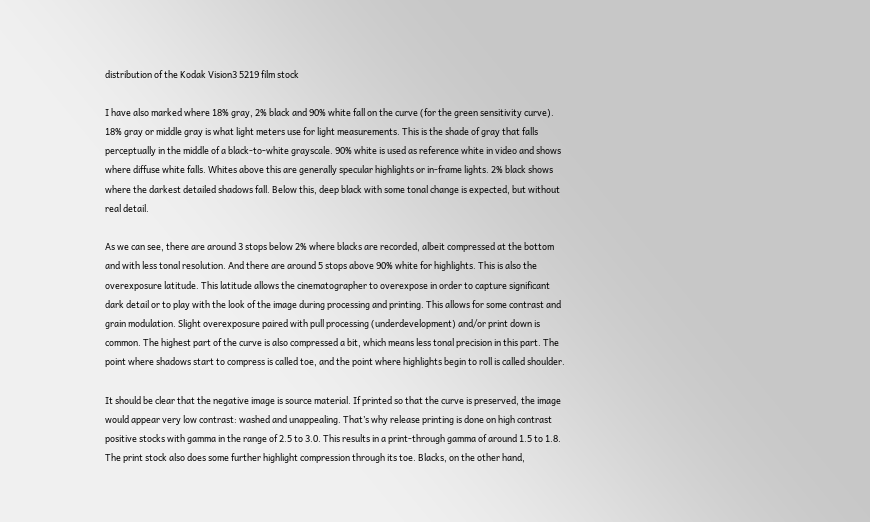distribution of the Kodak Vision3 5219 film stock

I have also marked where 18% gray, 2% black and 90% white fall on the curve (for the green sensitivity curve). 18% gray or middle gray is what light meters use for light measurements. This is the shade of gray that falls perceptually in the middle of a black-to-white grayscale. 90% white is used as reference white in video and shows where diffuse white falls. Whites above this are generally specular highlights or in-frame lights. 2% black shows where the darkest detailed shadows fall. Below this, deep black with some tonal change is expected, but without real detail.

As we can see, there are around 3 stops below 2% where blacks are recorded, albeit compressed at the bottom and with less tonal resolution. And there are around 5 stops above 90% white for highlights. This is also the overexposure latitude. This latitude allows the cinematographer to overexpose in order to capture significant dark detail or to play with the look of the image during processing and printing. This allows for some contrast and grain modulation. Slight overexposure paired with pull processing (underdevelopment) and/or print down is common. The highest part of the curve is also compressed a bit, which means less tonal precision in this part. The point where shadows start to compress is called toe, and the point where highlights begin to roll is called shoulder.

It should be clear that the negative image is source material. If printed so that the curve is preserved, the image would appear very low contrast: washed and unappealing. That’s why release printing is done on high contrast positive stocks with gamma in the range of 2.5 to 3.0. This results in a print-through gamma of around 1.5 to 1.8. The print stock also does some further highlight compression through its toe. Blacks, on the other hand,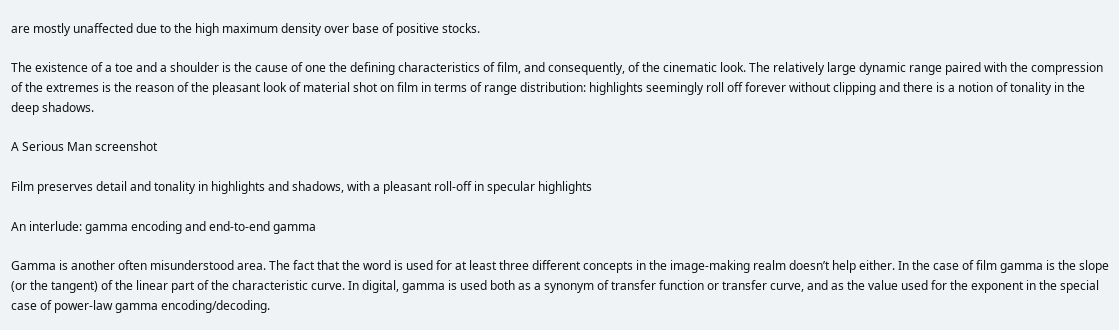are mostly unaffected due to the high maximum density over base of positive stocks.

The existence of a toe and a shoulder is the cause of one the defining characteristics of film, and consequently, of the cinematic look. The relatively large dynamic range paired with the compression of the extremes is the reason of the pleasant look of material shot on film in terms of range distribution: highlights seemingly roll off forever without clipping and there is a notion of tonality in the deep shadows.

A Serious Man screenshot

Film preserves detail and tonality in highlights and shadows, with a pleasant roll-off in specular highlights

An interlude: gamma encoding and end-to-end gamma

Gamma is another often misunderstood area. The fact that the word is used for at least three different concepts in the image-making realm doesn’t help either. In the case of film gamma is the slope (or the tangent) of the linear part of the characteristic curve. In digital, gamma is used both as a synonym of transfer function or transfer curve, and as the value used for the exponent in the special case of power-law gamma encoding/decoding.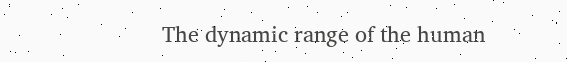The dynamic range of the human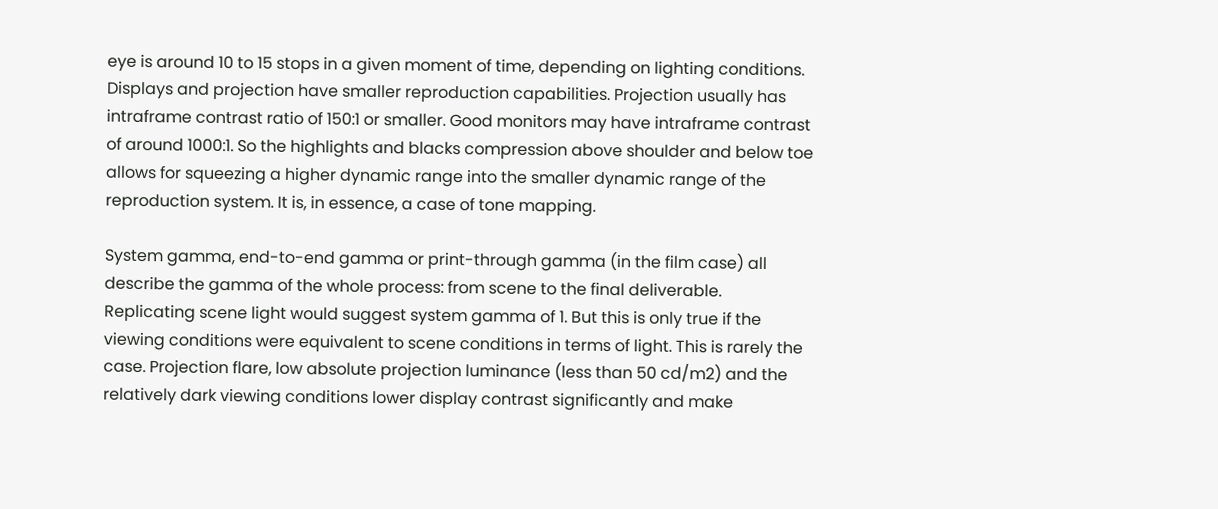eye is around 10 to 15 stops in a given moment of time, depending on lighting conditions. Displays and projection have smaller reproduction capabilities. Projection usually has intraframe contrast ratio of 150:1 or smaller. Good monitors may have intraframe contrast of around 1000:1. So the highlights and blacks compression above shoulder and below toe allows for squeezing a higher dynamic range into the smaller dynamic range of the reproduction system. It is, in essence, a case of tone mapping.

System gamma, end-to-end gamma or print-through gamma (in the film case) all describe the gamma of the whole process: from scene to the final deliverable. Replicating scene light would suggest system gamma of 1. But this is only true if the viewing conditions were equivalent to scene conditions in terms of light. This is rarely the case. Projection flare, low absolute projection luminance (less than 50 cd/m2) and the relatively dark viewing conditions lower display contrast significantly and make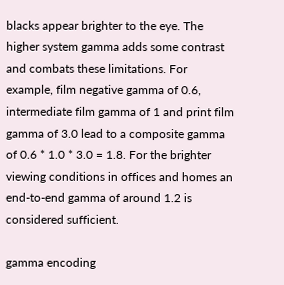blacks appear brighter to the eye. The higher system gamma adds some contrast and combats these limitations. For example, film negative gamma of 0.6, intermediate film gamma of 1 and print film gamma of 3.0 lead to a composite gamma of 0.6 * 1.0 * 3.0 = 1.8. For the brighter viewing conditions in offices and homes an end-to-end gamma of around 1.2 is considered sufficient.

gamma encoding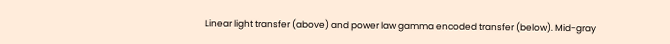Linear light transfer (above) and power law gamma encoded transfer (below). Mid-gray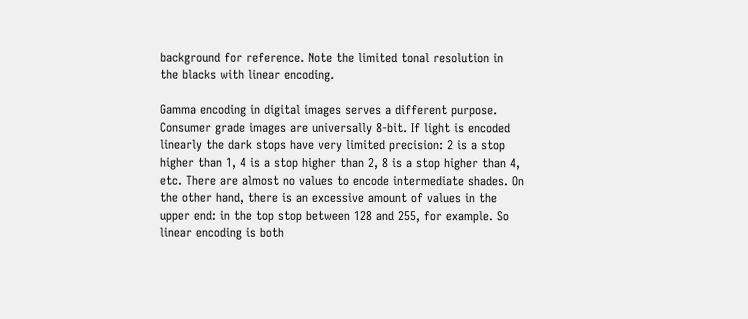background for reference. Note the limited tonal resolution in the blacks with linear encoding.

Gamma encoding in digital images serves a different purpose. Consumer grade images are universally 8-bit. If light is encoded linearly the dark stops have very limited precision: 2 is a stop higher than 1, 4 is a stop higher than 2, 8 is a stop higher than 4, etc. There are almost no values to encode intermediate shades. On the other hand, there is an excessive amount of values in the upper end: in the top stop between 128 and 255, for example. So linear encoding is both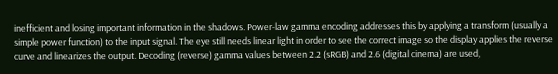inefficient and losing important information in the shadows. Power-law gamma encoding addresses this by applying a transform (usually a simple power function) to the input signal. The eye still needs linear light in order to see the correct image so the display applies the reverse curve and linearizes the output. Decoding (reverse) gamma values between 2.2 (sRGB) and 2.6 (digital cinema) are used,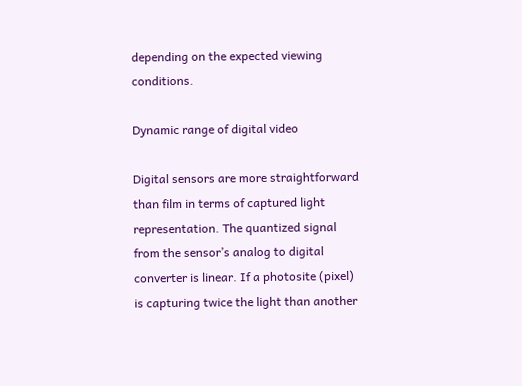depending on the expected viewing conditions.

Dynamic range of digital video

Digital sensors are more straightforward than film in terms of captured light representation. The quantized signal from the sensor’s analog to digital converter is linear. If a photosite (pixel) is capturing twice the light than another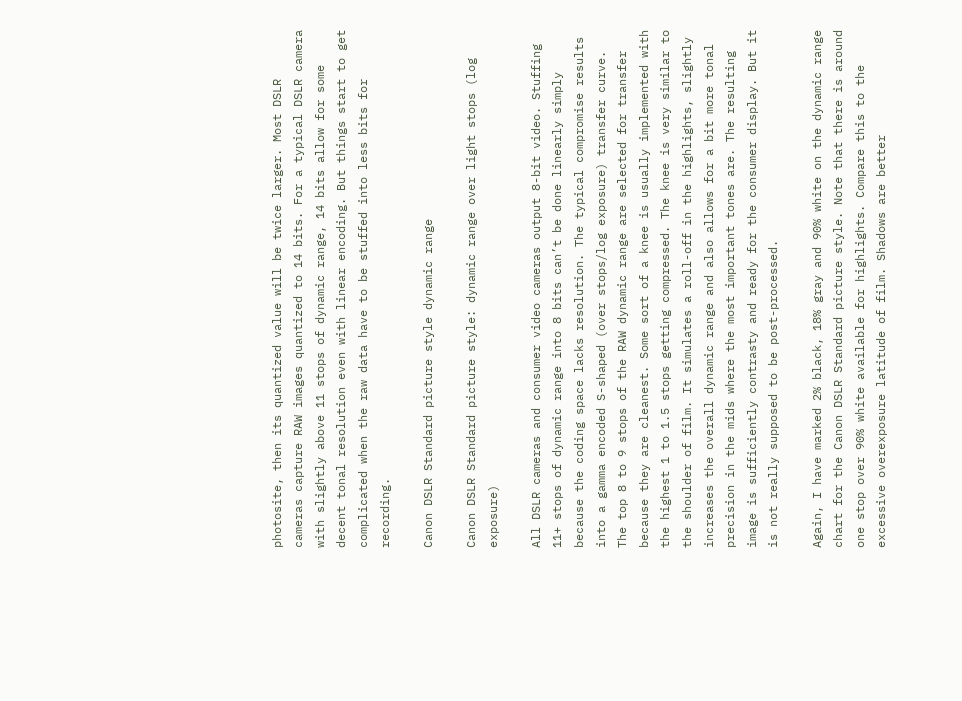photosite, then its quantized value will be twice larger. Most DSLR cameras capture RAW images quantized to 14 bits. For a typical DSLR camera with slightly above 11 stops of dynamic range, 14 bits allow for some decent tonal resolution even with linear encoding. But things start to get complicated when the raw data have to be stuffed into less bits for recording.

Canon DSLR Standard picture style dynamic range

Canon DSLR Standard picture style: dynamic range over light stops (log exposure)

All DSLR cameras and consumer video cameras output 8-bit video. Stuffing 11+ stops of dynamic range into 8 bits can’t be done linearly simply because the coding space lacks resolution. The typical compromise results into a gamma encoded S-shaped (over stops/log exposure) transfer curve. The top 8 to 9 stops of the RAW dynamic range are selected for transfer because they are cleanest. Some sort of a knee is usually implemented with the highest 1 to 1.5 stops getting compressed. The knee is very similar to the shoulder of film. It simulates a roll-off in the highlights, slightly increases the overall dynamic range and also allows for a bit more tonal precision in the mids where the most important tones are. The resulting image is sufficiently contrasty and ready for the consumer display. But it is not really supposed to be post-processed.

Again, I have marked 2% black, 18% gray and 90% white on the dynamic range chart for the Canon DSLR Standard picture style. Note that there is around one stop over 90% white available for highlights. Compare this to the excessive overexposure latitude of film. Shadows are better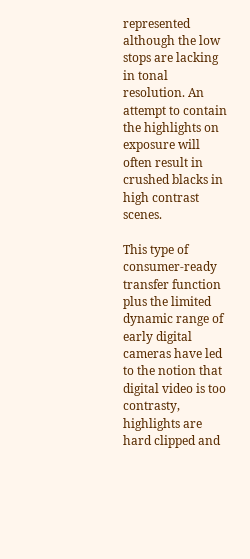represented although the low stops are lacking in tonal resolution. An attempt to contain the highlights on exposure will often result in crushed blacks in high contrast scenes.

This type of consumer-ready transfer function plus the limited dynamic range of early digital cameras have led to the notion that digital video is too contrasty, highlights are hard clipped and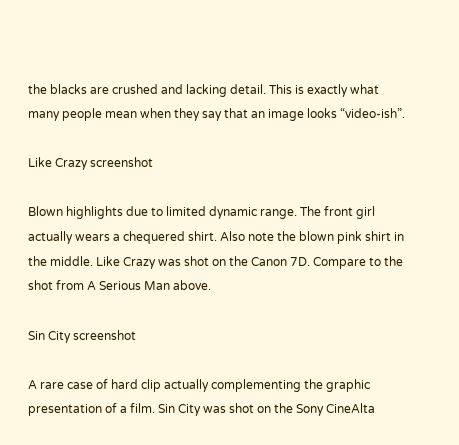the blacks are crushed and lacking detail. This is exactly what many people mean when they say that an image looks “video-ish”.

Like Crazy screenshot

Blown highlights due to limited dynamic range. The front girl actually wears a chequered shirt. Also note the blown pink shirt in the middle. Like Crazy was shot on the Canon 7D. Compare to the shot from A Serious Man above.

Sin City screenshot

A rare case of hard clip actually complementing the graphic presentation of a film. Sin City was shot on the Sony CineAlta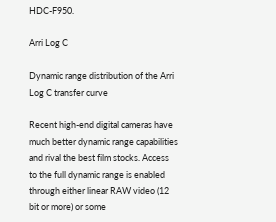HDC-F950.

Arri Log C

Dynamic range distribution of the Arri Log C transfer curve

Recent high-end digital cameras have much better dynamic range capabilities and rival the best film stocks. Access to the full dynamic range is enabled through either linear RAW video (12 bit or more) or some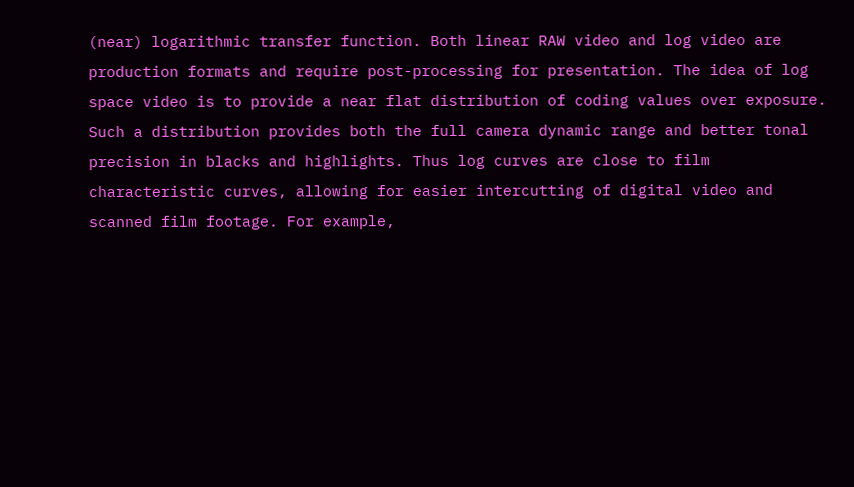(near) logarithmic transfer function. Both linear RAW video and log video are production formats and require post-processing for presentation. The idea of log space video is to provide a near flat distribution of coding values over exposure. Such a distribution provides both the full camera dynamic range and better tonal precision in blacks and highlights. Thus log curves are close to film characteristic curves, allowing for easier intercutting of digital video and scanned film footage. For example,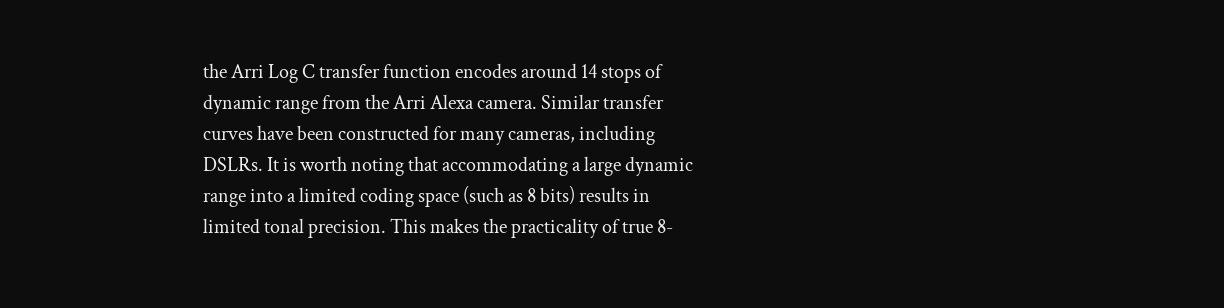the Arri Log C transfer function encodes around 14 stops of dynamic range from the Arri Alexa camera. Similar transfer curves have been constructed for many cameras, including DSLRs. It is worth noting that accommodating a large dynamic range into a limited coding space (such as 8 bits) results in limited tonal precision. This makes the practicality of true 8-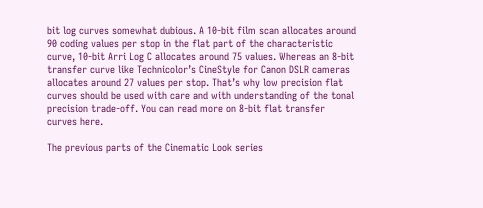bit log curves somewhat dubious. A 10-bit film scan allocates around 90 coding values per stop in the flat part of the characteristic curve, 10-bit Arri Log C allocates around 75 values. Whereas an 8-bit transfer curve like Technicolor’s CineStyle for Canon DSLR cameras allocates around 27 values per stop. That’s why low precision flat curves should be used with care and with understanding of the tonal precision trade-off. You can read more on 8-bit flat transfer curves here.

The previous parts of the Cinematic Look series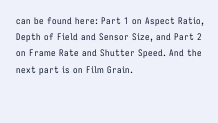can be found here: Part 1 on Aspect Ratio, Depth of Field and Sensor Size, and Part 2 on Frame Rate and Shutter Speed. And the next part is on Film Grain.